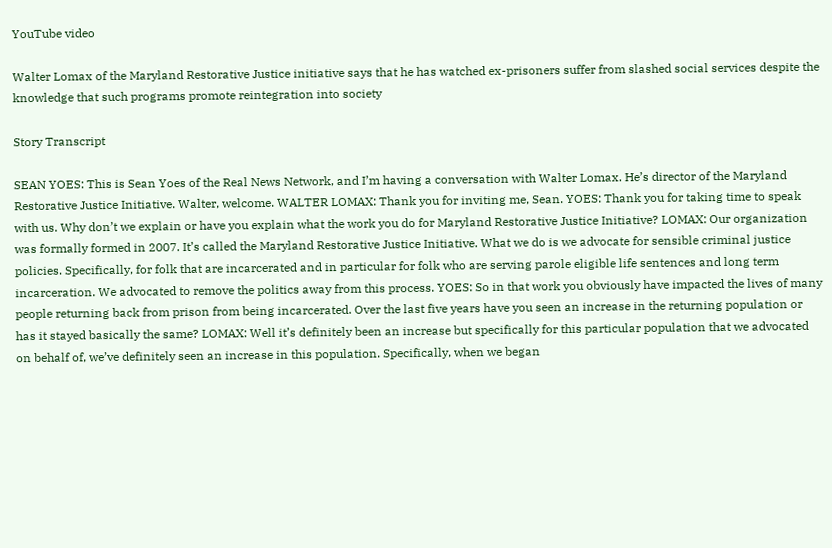YouTube video

Walter Lomax of the Maryland Restorative Justice initiative says that he has watched ex-prisoners suffer from slashed social services despite the knowledge that such programs promote reintegration into society

Story Transcript

SEAN YOES: This is Sean Yoes of the Real News Network, and I’m having a conversation with Walter Lomax. He’s director of the Maryland Restorative Justice Initiative. Walter, welcome. WALTER LOMAX: Thank you for inviting me, Sean. YOES: Thank you for taking time to speak with us. Why don’t we explain or have you explain what the work you do for Maryland Restorative Justice Initiative? LOMAX: Our organization was formally formed in 2007. It’s called the Maryland Restorative Justice Initiative. What we do is we advocate for sensible criminal justice policies. Specifically, for folk that are incarcerated and in particular for folk who are serving parole eligible life sentences and long term incarceration. We advocated to remove the politics away from this process. YOES: So in that work you obviously have impacted the lives of many people returning back from prison from being incarcerated. Over the last five years have you seen an increase in the returning population or has it stayed basically the same? LOMAX: Well it’s definitely been an increase but specifically for this particular population that we advocated on behalf of, we’ve definitely seen an increase in this population. Specifically, when we began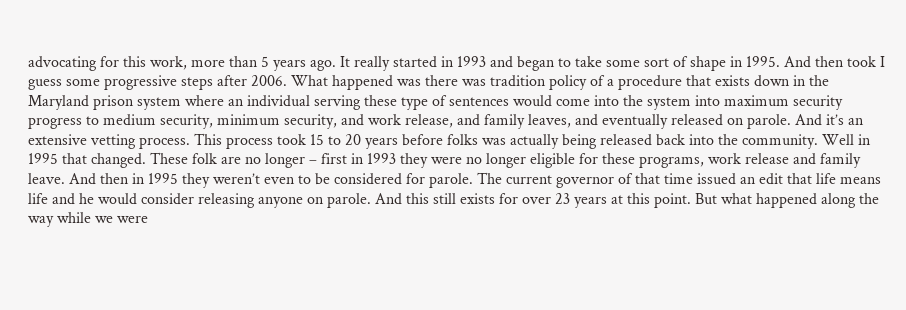advocating for this work, more than 5 years ago. It really started in 1993 and began to take some sort of shape in 1995. And then took I guess some progressive steps after 2006. What happened was there was tradition policy of a procedure that exists down in the Maryland prison system where an individual serving these type of sentences would come into the system into maximum security progress to medium security, minimum security, and work release, and family leaves, and eventually released on parole. And it’s an extensive vetting process. This process took 15 to 20 years before folks was actually being released back into the community. Well in 1995 that changed. These folk are no longer – first in 1993 they were no longer eligible for these programs, work release and family leave. And then in 1995 they weren’t even to be considered for parole. The current governor of that time issued an edit that life means life and he would consider releasing anyone on parole. And this still exists for over 23 years at this point. But what happened along the way while we were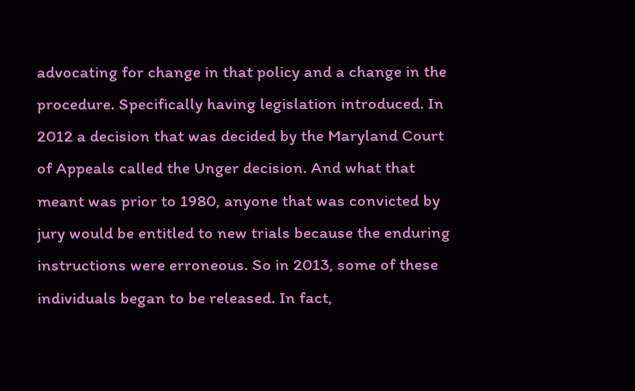advocating for change in that policy and a change in the procedure. Specifically having legislation introduced. In 2012 a decision that was decided by the Maryland Court of Appeals called the Unger decision. And what that meant was prior to 1980, anyone that was convicted by jury would be entitled to new trials because the enduring instructions were erroneous. So in 2013, some of these individuals began to be released. In fact,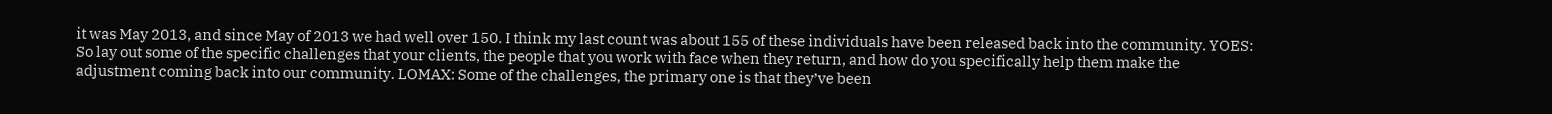it was May 2013, and since May of 2013 we had well over 150. I think my last count was about 155 of these individuals have been released back into the community. YOES: So lay out some of the specific challenges that your clients, the people that you work with face when they return, and how do you specifically help them make the adjustment coming back into our community. LOMAX: Some of the challenges, the primary one is that they’ve been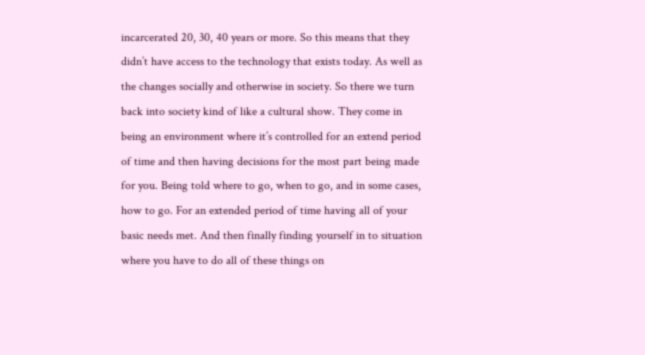incarcerated 20, 30, 40 years or more. So this means that they didn’t have access to the technology that exists today. As well as the changes socially and otherwise in society. So there we turn back into society kind of like a cultural show. They come in being an environment where it’s controlled for an extend period of time and then having decisions for the most part being made for you. Being told where to go, when to go, and in some cases, how to go. For an extended period of time having all of your basic needs met. And then finally finding yourself in to situation where you have to do all of these things on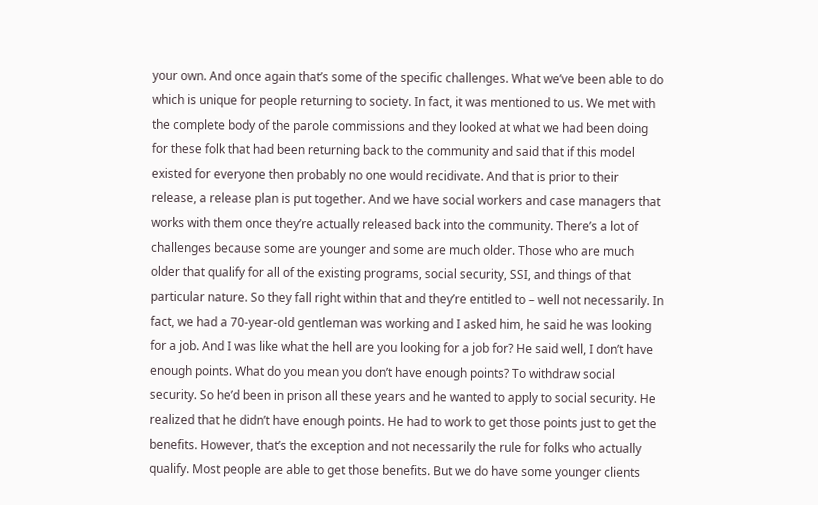your own. And once again that’s some of the specific challenges. What we’ve been able to do which is unique for people returning to society. In fact, it was mentioned to us. We met with the complete body of the parole commissions and they looked at what we had been doing for these folk that had been returning back to the community and said that if this model existed for everyone then probably no one would recidivate. And that is prior to their release, a release plan is put together. And we have social workers and case managers that works with them once they’re actually released back into the community. There’s a lot of challenges because some are younger and some are much older. Those who are much older that qualify for all of the existing programs, social security, SSI, and things of that particular nature. So they fall right within that and they’re entitled to – well not necessarily. In fact, we had a 70-year-old gentleman was working and I asked him, he said he was looking for a job. And I was like what the hell are you looking for a job for? He said well, I don’t have enough points. What do you mean you don’t have enough points? To withdraw social security. So he’d been in prison all these years and he wanted to apply to social security. He realized that he didn’t have enough points. He had to work to get those points just to get the benefits. However, that’s the exception and not necessarily the rule for folks who actually qualify. Most people are able to get those benefits. But we do have some younger clients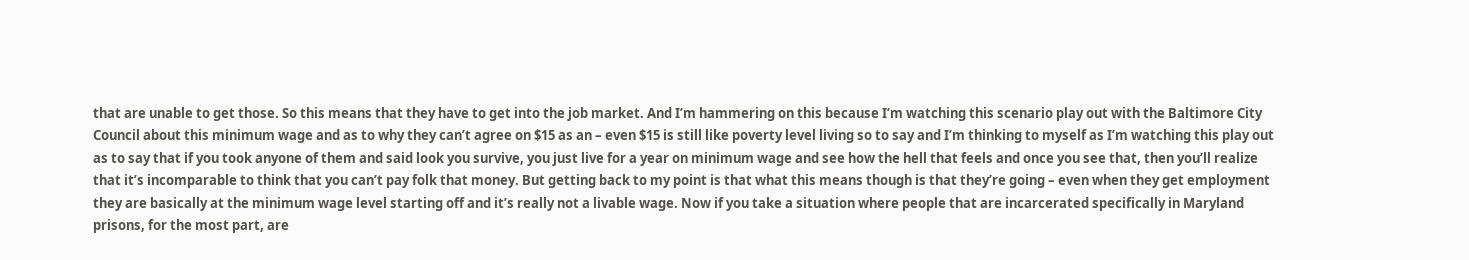that are unable to get those. So this means that they have to get into the job market. And I’m hammering on this because I’m watching this scenario play out with the Baltimore City Council about this minimum wage and as to why they can’t agree on $15 as an – even $15 is still like poverty level living so to say and I’m thinking to myself as I’m watching this play out as to say that if you took anyone of them and said look you survive, you just live for a year on minimum wage and see how the hell that feels and once you see that, then you’ll realize that it’s incomparable to think that you can’t pay folk that money. But getting back to my point is that what this means though is that they’re going – even when they get employment they are basically at the minimum wage level starting off and it’s really not a livable wage. Now if you take a situation where people that are incarcerated specifically in Maryland prisons, for the most part, are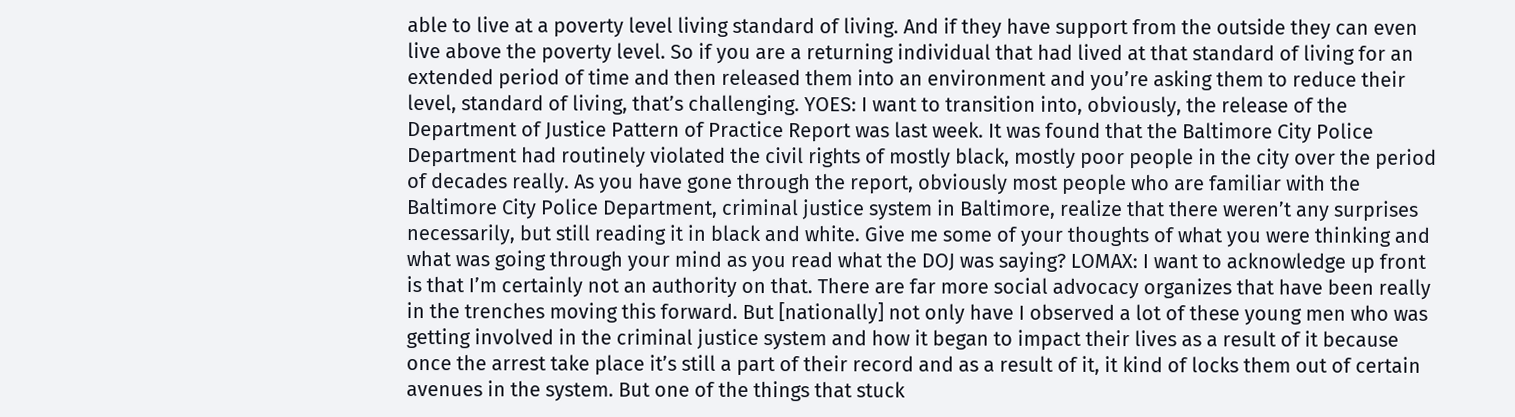able to live at a poverty level living standard of living. And if they have support from the outside they can even live above the poverty level. So if you are a returning individual that had lived at that standard of living for an extended period of time and then released them into an environment and you’re asking them to reduce their level, standard of living, that’s challenging. YOES: I want to transition into, obviously, the release of the Department of Justice Pattern of Practice Report was last week. It was found that the Baltimore City Police Department had routinely violated the civil rights of mostly black, mostly poor people in the city over the period of decades really. As you have gone through the report, obviously most people who are familiar with the Baltimore City Police Department, criminal justice system in Baltimore, realize that there weren’t any surprises necessarily, but still reading it in black and white. Give me some of your thoughts of what you were thinking and what was going through your mind as you read what the DOJ was saying? LOMAX: I want to acknowledge up front is that I’m certainly not an authority on that. There are far more social advocacy organizes that have been really in the trenches moving this forward. But [nationally] not only have I observed a lot of these young men who was getting involved in the criminal justice system and how it began to impact their lives as a result of it because once the arrest take place it’s still a part of their record and as a result of it, it kind of locks them out of certain avenues in the system. But one of the things that stuck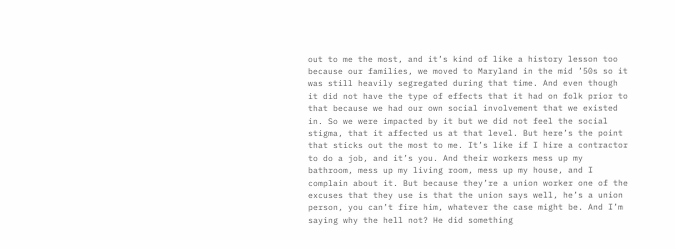out to me the most, and it’s kind of like a history lesson too because our families, we moved to Maryland in the mid ’50s so it was still heavily segregated during that time. And even though it did not have the type of effects that it had on folk prior to that because we had our own social involvement that we existed in. So we were impacted by it but we did not feel the social stigma, that it affected us at that level. But here’s the point that sticks out the most to me. It’s like if I hire a contractor to do a job, and it’s you. And their workers mess up my bathroom, mess up my living room, mess up my house, and I complain about it. But because they’re a union worker one of the excuses that they use is that the union says well, he’s a union person, you can’t fire him, whatever the case might be. And I’m saying why the hell not? He did something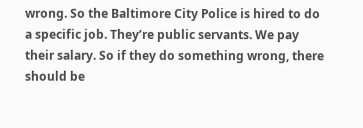wrong. So the Baltimore City Police is hired to do a specific job. They’re public servants. We pay their salary. So if they do something wrong, there should be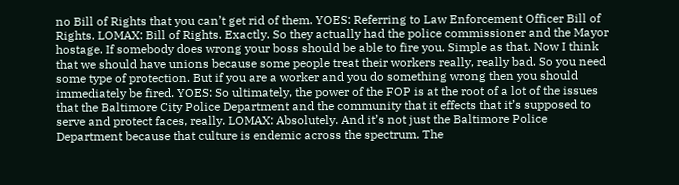no Bill of Rights that you can’t get rid of them. YOES: Referring to Law Enforcement Officer Bill of Rights. LOMAX: Bill of Rights. Exactly. So they actually had the police commissioner and the Mayor hostage. If somebody does wrong your boss should be able to fire you. Simple as that. Now I think that we should have unions because some people treat their workers really, really bad. So you need some type of protection. But if you are a worker and you do something wrong then you should immediately be fired. YOES: So ultimately, the power of the FOP is at the root of a lot of the issues that the Baltimore City Police Department and the community that it effects that it’s supposed to serve and protect faces, really. LOMAX: Absolutely. And it’s not just the Baltimore Police Department because that culture is endemic across the spectrum. The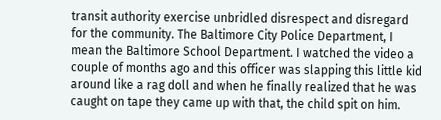transit authority exercise unbridled disrespect and disregard for the community. The Baltimore City Police Department, I mean the Baltimore School Department. I watched the video a couple of months ago and this officer was slapping this little kid around like a rag doll and when he finally realized that he was caught on tape they came up with that, the child spit on him.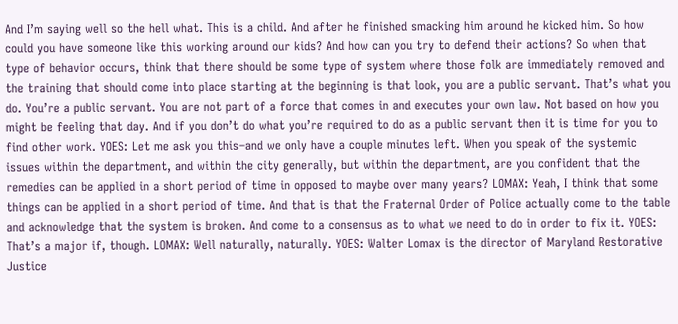And I’m saying well so the hell what. This is a child. And after he finished smacking him around he kicked him. So how could you have someone like this working around our kids? And how can you try to defend their actions? So when that type of behavior occurs, think that there should be some type of system where those folk are immediately removed and the training that should come into place starting at the beginning is that look, you are a public servant. That’s what you do. You’re a public servant. You are not part of a force that comes in and executes your own law. Not based on how you might be feeling that day. And if you don’t do what you’re required to do as a public servant then it is time for you to find other work. YOES: Let me ask you this–and we only have a couple minutes left. When you speak of the systemic issues within the department, and within the city generally, but within the department, are you confident that the remedies can be applied in a short period of time in opposed to maybe over many years? LOMAX: Yeah, I think that some things can be applied in a short period of time. And that is that the Fraternal Order of Police actually come to the table and acknowledge that the system is broken. And come to a consensus as to what we need to do in order to fix it. YOES: That’s a major if, though. LOMAX: Well naturally, naturally. YOES: Walter Lomax is the director of Maryland Restorative Justice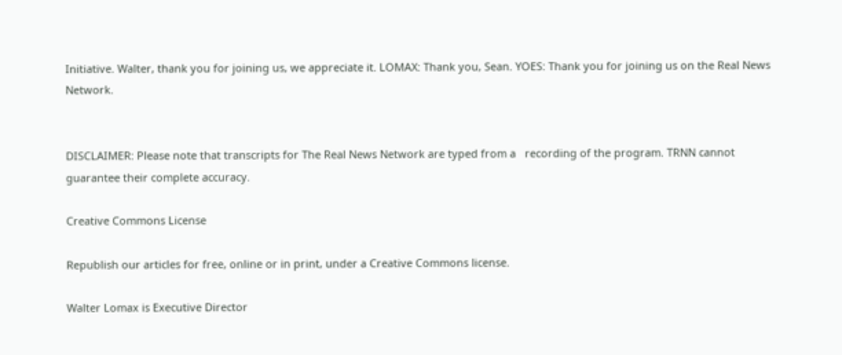Initiative. Walter, thank you for joining us, we appreciate it. LOMAX: Thank you, Sean. YOES: Thank you for joining us on the Real News Network.


DISCLAIMER: Please note that transcripts for The Real News Network are typed from a   recording of the program. TRNN cannot guarantee their complete accuracy.

Creative Commons License

Republish our articles for free, online or in print, under a Creative Commons license.

Walter Lomax is Executive Director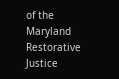of the Maryland Restorative Justice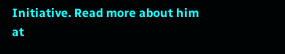Initiative. Read more about him at